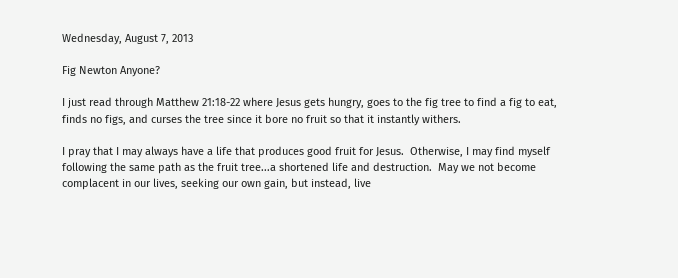Wednesday, August 7, 2013

Fig Newton Anyone?

I just read through Matthew 21:18-22 where Jesus gets hungry, goes to the fig tree to find a fig to eat, finds no figs, and curses the tree since it bore no fruit so that it instantly withers.

I pray that I may always have a life that produces good fruit for Jesus.  Otherwise, I may find myself following the same path as the fruit tree...a shortened life and destruction.  May we not become complacent in our lives, seeking our own gain, but instead, live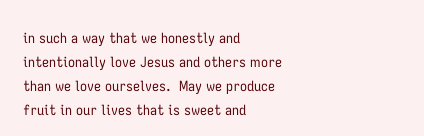in such a way that we honestly and intentionally love Jesus and others more than we love ourselves.  May we produce fruit in our lives that is sweet and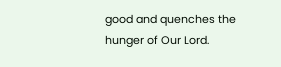good and quenches the hunger of Our Lord.